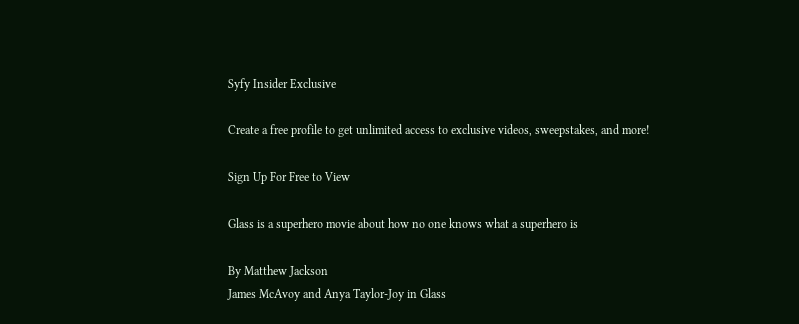Syfy Insider Exclusive

Create a free profile to get unlimited access to exclusive videos, sweepstakes, and more!

Sign Up For Free to View

Glass is a superhero movie about how no one knows what a superhero is

By Matthew Jackson
James McAvoy and Anya Taylor-Joy in Glass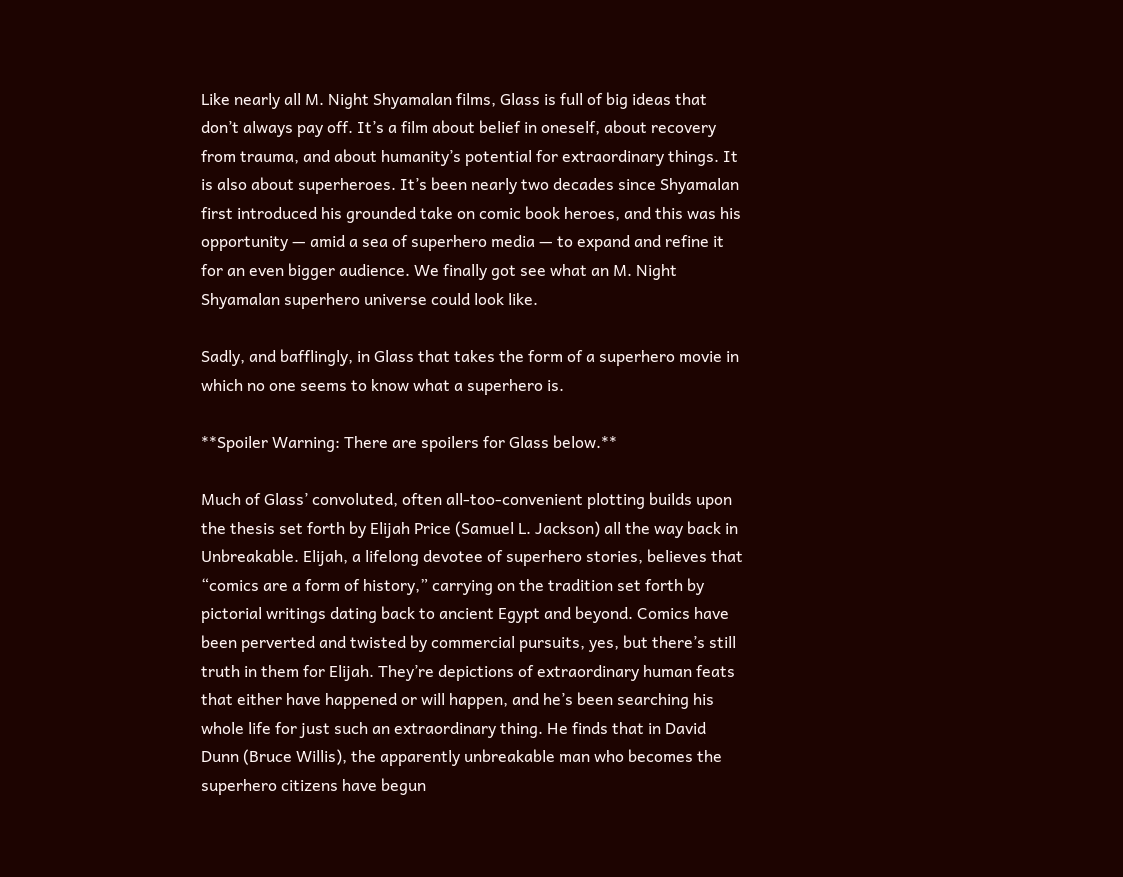Like nearly all M. Night Shyamalan films, Glass is full of big ideas that don’t always pay off. It’s a film about belief in oneself, about recovery from trauma, and about humanity’s potential for extraordinary things. It is also about superheroes. It’s been nearly two decades since Shyamalan first introduced his grounded take on comic book heroes, and this was his opportunity — amid a sea of superhero media — to expand and refine it for an even bigger audience. We finally got see what an M. Night Shyamalan superhero universe could look like.

Sadly, and bafflingly, in Glass that takes the form of a superhero movie in which no one seems to know what a superhero is.

**Spoiler Warning: There are spoilers for Glass below.**

Much of Glass’ convoluted, often all-too-convenient plotting builds upon the thesis set forth by Elijah Price (Samuel L. Jackson) all the way back in Unbreakable. Elijah, a lifelong devotee of superhero stories, believes that “comics are a form of history,” carrying on the tradition set forth by pictorial writings dating back to ancient Egypt and beyond. Comics have been perverted and twisted by commercial pursuits, yes, but there’s still truth in them for Elijah. They’re depictions of extraordinary human feats that either have happened or will happen, and he’s been searching his whole life for just such an extraordinary thing. He finds that in David Dunn (Bruce Willis), the apparently unbreakable man who becomes the superhero citizens have begun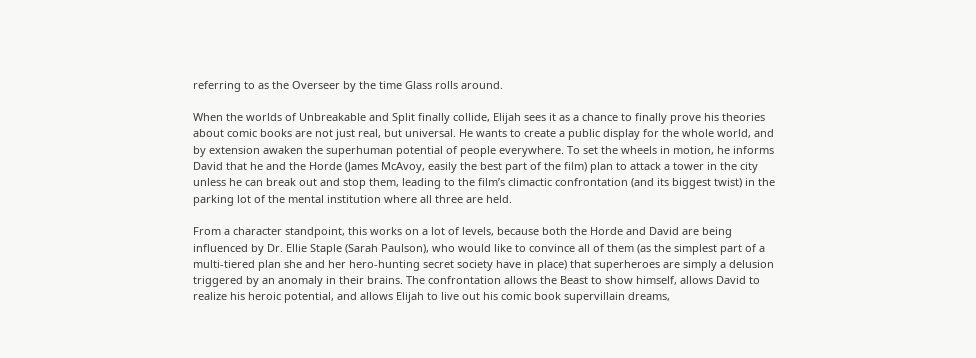referring to as the Overseer by the time Glass rolls around.

When the worlds of Unbreakable and Split finally collide, Elijah sees it as a chance to finally prove his theories about comic books are not just real, but universal. He wants to create a public display for the whole world, and by extension awaken the superhuman potential of people everywhere. To set the wheels in motion, he informs David that he and the Horde (James McAvoy, easily the best part of the film) plan to attack a tower in the city unless he can break out and stop them, leading to the film’s climactic confrontation (and its biggest twist) in the parking lot of the mental institution where all three are held.

From a character standpoint, this works on a lot of levels, because both the Horde and David are being influenced by Dr. Ellie Staple (Sarah Paulson), who would like to convince all of them (as the simplest part of a multi-tiered plan she and her hero-hunting secret society have in place) that superheroes are simply a delusion triggered by an anomaly in their brains. The confrontation allows the Beast to show himself, allows David to realize his heroic potential, and allows Elijah to live out his comic book supervillain dreams,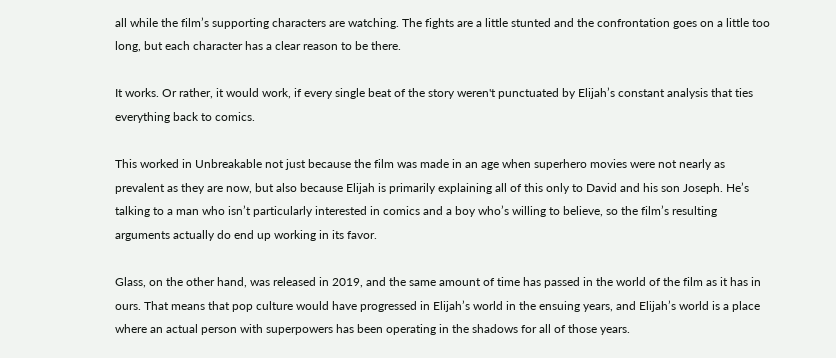all while the film’s supporting characters are watching. The fights are a little stunted and the confrontation goes on a little too long, but each character has a clear reason to be there.

It works. Or rather, it would work, if every single beat of the story weren't punctuated by Elijah’s constant analysis that ties everything back to comics.

This worked in Unbreakable not just because the film was made in an age when superhero movies were not nearly as prevalent as they are now, but also because Elijah is primarily explaining all of this only to David and his son Joseph. He’s talking to a man who isn’t particularly interested in comics and a boy who’s willing to believe, so the film’s resulting arguments actually do end up working in its favor.

Glass, on the other hand, was released in 2019, and the same amount of time has passed in the world of the film as it has in ours. That means that pop culture would have progressed in Elijah’s world in the ensuing years, and Elijah’s world is a place where an actual person with superpowers has been operating in the shadows for all of those years.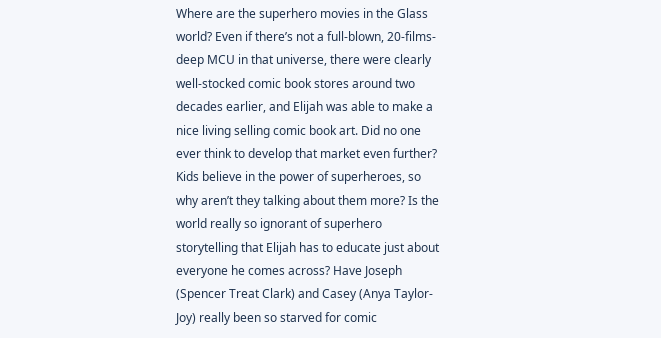Where are the superhero movies in the Glass world? Even if there’s not a full-blown, 20-films-deep MCU in that universe, there were clearly well-stocked comic book stores around two decades earlier, and Elijah was able to make a nice living selling comic book art. Did no one ever think to develop that market even further? Kids believe in the power of superheroes, so why aren’t they talking about them more? Is the world really so ignorant of superhero storytelling that Elijah has to educate just about everyone he comes across? Have Joseph (Spencer Treat Clark) and Casey (Anya Taylor-Joy) really been so starved for comic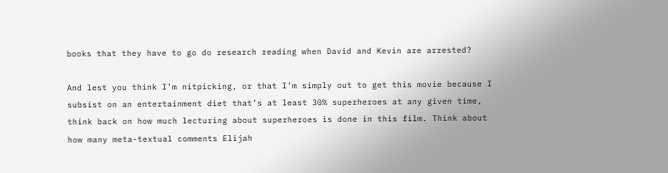books that they have to go do research reading when David and Kevin are arrested?

And lest you think I’m nitpicking, or that I’m simply out to get this movie because I subsist on an entertainment diet that’s at least 30% superheroes at any given time, think back on how much lecturing about superheroes is done in this film. Think about how many meta-textual comments Elijah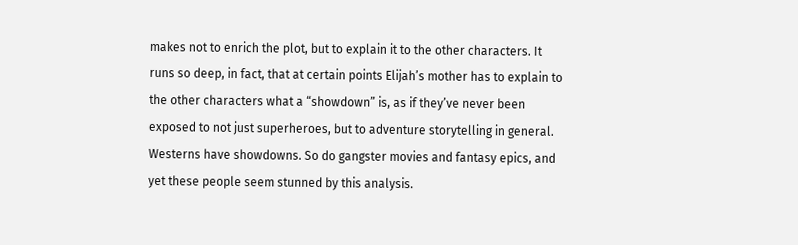makes not to enrich the plot, but to explain it to the other characters. It runs so deep, in fact, that at certain points Elijah’s mother has to explain to the other characters what a “showdown” is, as if they’ve never been exposed to not just superheroes, but to adventure storytelling in general. Westerns have showdowns. So do gangster movies and fantasy epics, and yet these people seem stunned by this analysis.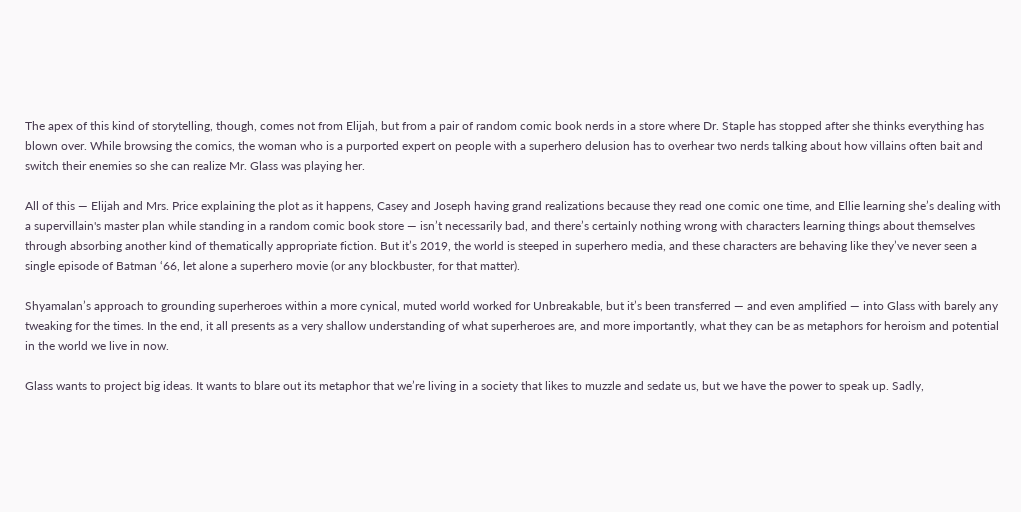The apex of this kind of storytelling, though, comes not from Elijah, but from a pair of random comic book nerds in a store where Dr. Staple has stopped after she thinks everything has blown over. While browsing the comics, the woman who is a purported expert on people with a superhero delusion has to overhear two nerds talking about how villains often bait and switch their enemies so she can realize Mr. Glass was playing her.

All of this — Elijah and Mrs. Price explaining the plot as it happens, Casey and Joseph having grand realizations because they read one comic one time, and Ellie learning she’s dealing with a supervillain's master plan while standing in a random comic book store — isn’t necessarily bad, and there’s certainly nothing wrong with characters learning things about themselves through absorbing another kind of thematically appropriate fiction. But it’s 2019, the world is steeped in superhero media, and these characters are behaving like they’ve never seen a single episode of Batman ‘66, let alone a superhero movie (or any blockbuster, for that matter).

Shyamalan’s approach to grounding superheroes within a more cynical, muted world worked for Unbreakable, but it’s been transferred — and even amplified — into Glass with barely any tweaking for the times. In the end, it all presents as a very shallow understanding of what superheroes are, and more importantly, what they can be as metaphors for heroism and potential in the world we live in now.

Glass wants to project big ideas. It wants to blare out its metaphor that we’re living in a society that likes to muzzle and sedate us, but we have the power to speak up. Sadly,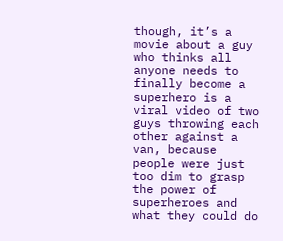though, it’s a movie about a guy who thinks all anyone needs to finally become a superhero is a viral video of two guys throwing each other against a van, because people were just too dim to grasp the power of superheroes and what they could do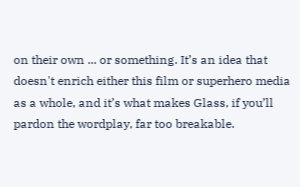on their own ... or something. It’s an idea that doesn't enrich either this film or superhero media as a whole, and it’s what makes Glass, if you’ll pardon the wordplay, far too breakable.